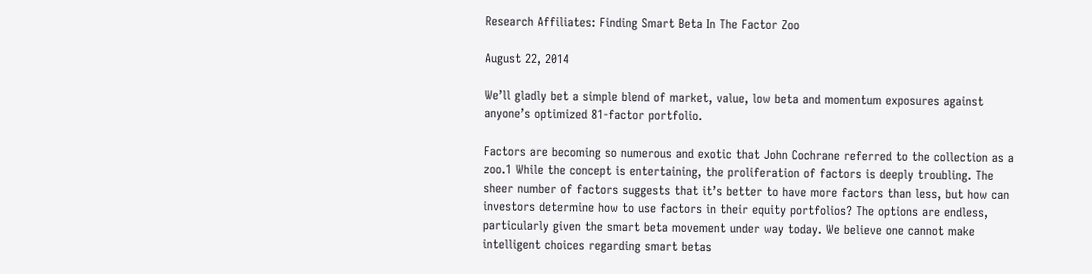Research Affiliates: Finding Smart Beta In The Factor Zoo

August 22, 2014

We’ll gladly bet a simple blend of market, value, low beta and momentum exposures against anyone’s optimized 81-factor portfolio.

Factors are becoming so numerous and exotic that John Cochrane referred to the collection as a zoo.1 While the concept is entertaining, the proliferation of factors is deeply troubling. The sheer number of factors suggests that it’s better to have more factors than less, but how can investors determine how to use factors in their equity portfolios? The options are endless, particularly given the smart beta movement under way today. We believe one cannot make intelligent choices regarding smart betas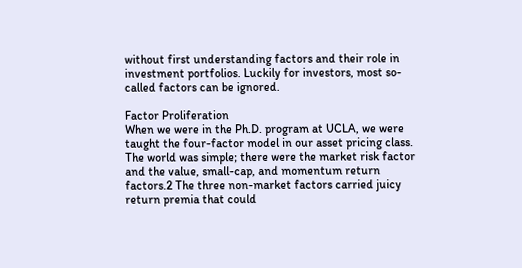without first understanding factors and their role in investment portfolios. Luckily for investors, most so-called factors can be ignored.

Factor Proliferation
When we were in the Ph.D. program at UCLA, we were taught the four-factor model in our asset pricing class. The world was simple; there were the market risk factor and the value, small-cap, and momentum return factors.2 The three non-market factors carried juicy return premia that could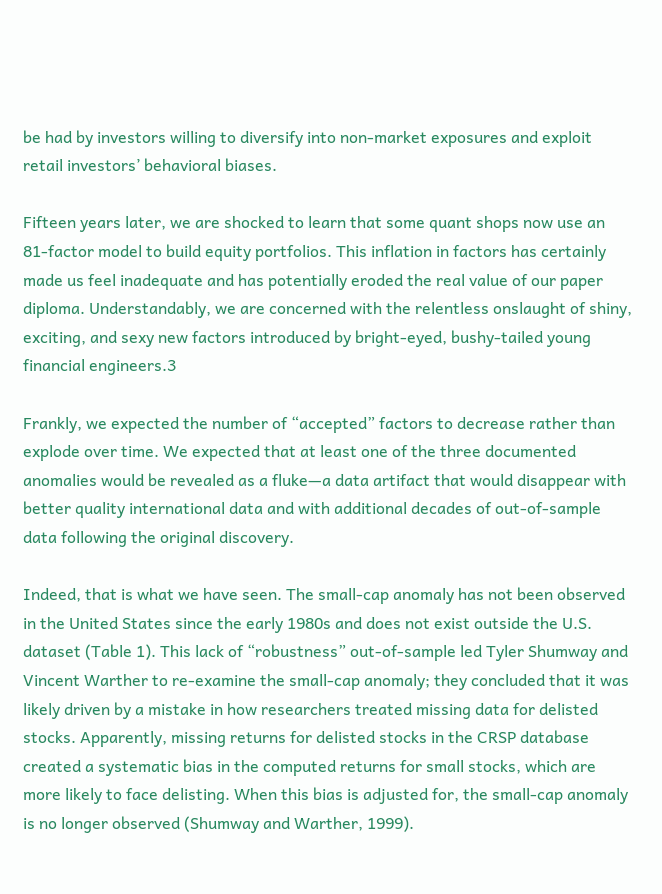be had by investors willing to diversify into non-market exposures and exploit retail investors’ behavioral biases.

Fifteen years later, we are shocked to learn that some quant shops now use an 81-factor model to build equity portfolios. This inflation in factors has certainly made us feel inadequate and has potentially eroded the real value of our paper diploma. Understandably, we are concerned with the relentless onslaught of shiny, exciting, and sexy new factors introduced by bright-eyed, bushy-tailed young financial engineers.3

Frankly, we expected the number of “accepted” factors to decrease rather than explode over time. We expected that at least one of the three documented anomalies would be revealed as a fluke—a data artifact that would disappear with better quality international data and with additional decades of out-of-sample data following the original discovery.

Indeed, that is what we have seen. The small-cap anomaly has not been observed in the United States since the early 1980s and does not exist outside the U.S. dataset (Table 1). This lack of “robustness” out-of-sample led Tyler Shumway and Vincent Warther to re-examine the small-cap anomaly; they concluded that it was likely driven by a mistake in how researchers treated missing data for delisted stocks. Apparently, missing returns for delisted stocks in the CRSP database created a systematic bias in the computed returns for small stocks, which are more likely to face delisting. When this bias is adjusted for, the small-cap anomaly is no longer observed (Shumway and Warther, 1999).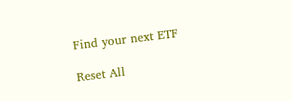Find your next ETF

Reset All